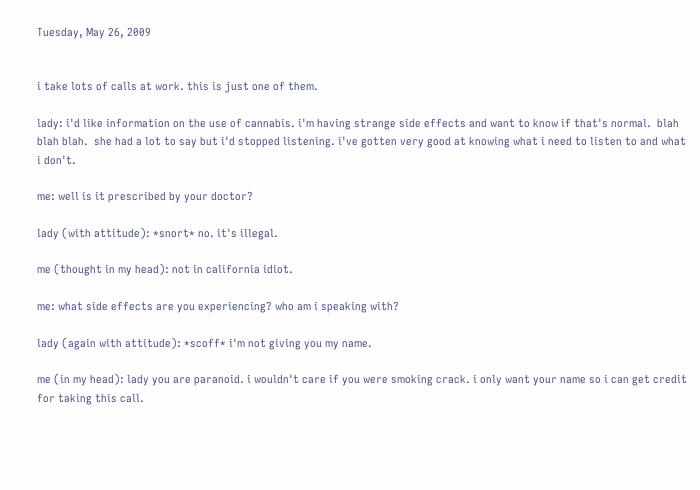Tuesday, May 26, 2009


i take lots of calls at work. this is just one of them.

lady: i'd like information on the use of cannabis. i'm having strange side effects and want to know if that's normal.  blah blah blah.  she had a lot to say but i'd stopped listening. i've gotten very good at knowing what i need to listen to and what i don't.

me: well is it prescribed by your doctor?

lady (with attitude): *snort* no. it's illegal.

me (thought in my head): not in california idiot.

me: what side effects are you experiencing? who am i speaking with?

lady (again with attitude): *scoff* i'm not giving you my name.

me (in my head): lady you are paranoid. i wouldn't care if you were smoking crack. i only want your name so i can get credit for taking this call.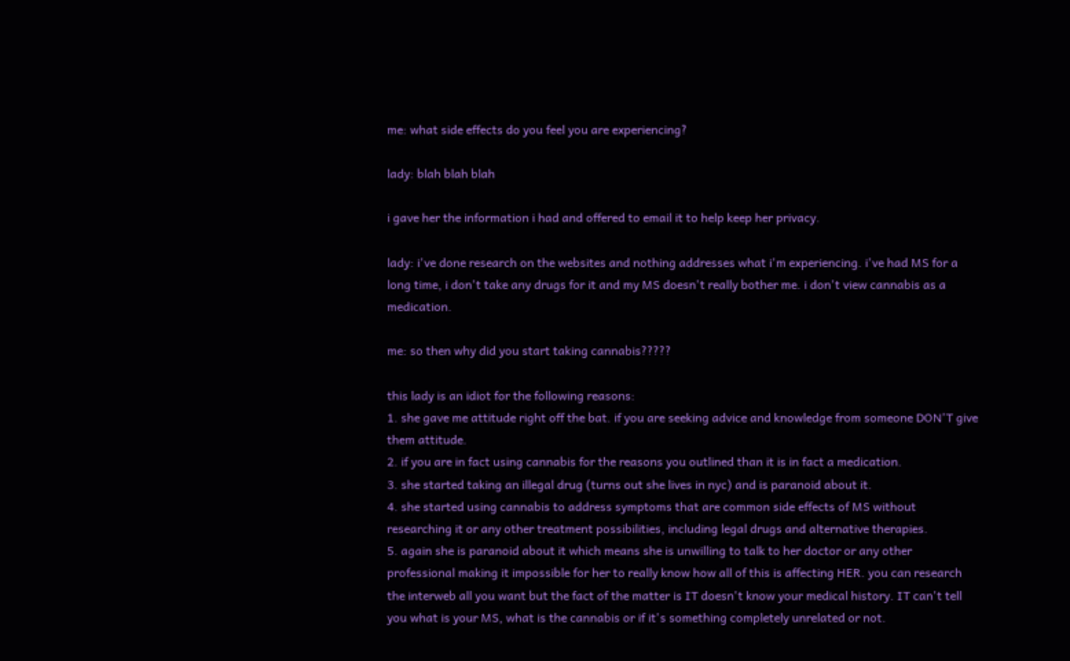me: what side effects do you feel you are experiencing?

lady: blah blah blah

i gave her the information i had and offered to email it to help keep her privacy.

lady: i've done research on the websites and nothing addresses what i'm experiencing. i've had MS for a long time, i don't take any drugs for it and my MS doesn't really bother me. i don't view cannabis as a medication.

me: so then why did you start taking cannabis?????

this lady is an idiot for the following reasons:
1. she gave me attitude right off the bat. if you are seeking advice and knowledge from someone DON'T give them attitude.
2. if you are in fact using cannabis for the reasons you outlined than it is in fact a medication.
3. she started taking an illegal drug (turns out she lives in nyc) and is paranoid about it.
4. she started using cannabis to address symptoms that are common side effects of MS without researching it or any other treatment possibilities, including legal drugs and alternative therapies.
5. again she is paranoid about it which means she is unwilling to talk to her doctor or any other professional making it impossible for her to really know how all of this is affecting HER. you can research the interweb all you want but the fact of the matter is IT doesn't know your medical history. IT can't tell you what is your MS, what is the cannabis or if it's something completely unrelated or not.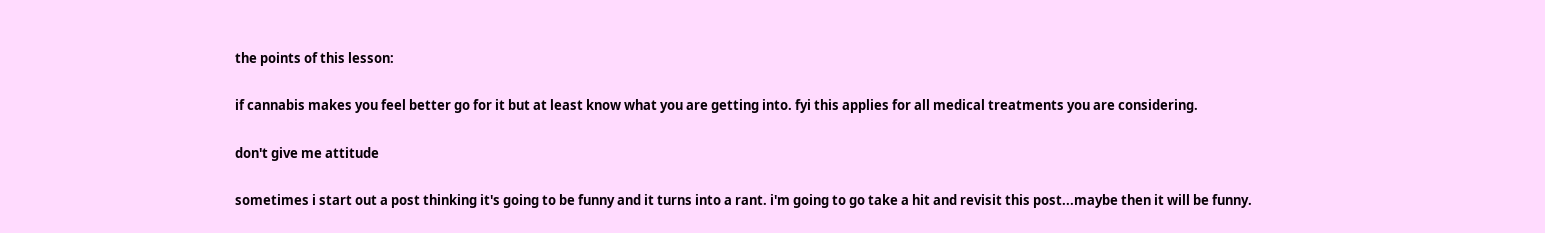the points of this lesson:

if cannabis makes you feel better go for it but at least know what you are getting into. fyi this applies for all medical treatments you are considering.

don't give me attitude

sometimes i start out a post thinking it's going to be funny and it turns into a rant. i'm going to go take a hit and revisit this post...maybe then it will be funny.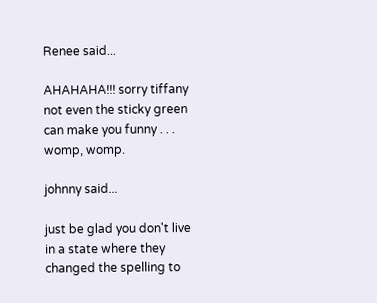Renee said...

AHAHAHA!!! sorry tiffany not even the sticky green can make you funny . . . womp, womp.

johnny said...

just be glad you don't live in a state where they changed the spelling to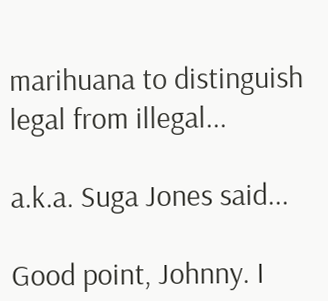marihuana to distinguish legal from illegal...

a.k.a. Suga Jones said...

Good point, Johnny. I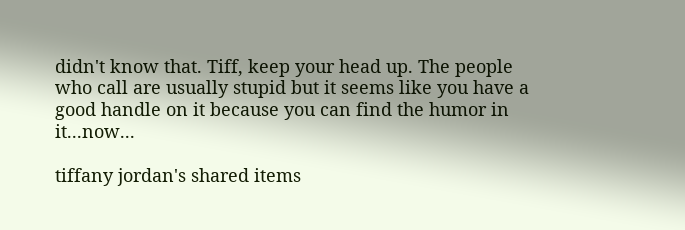didn't know that. Tiff, keep your head up. The people who call are usually stupid but it seems like you have a good handle on it because you can find the humor in it...now...

tiffany jordan's shared items